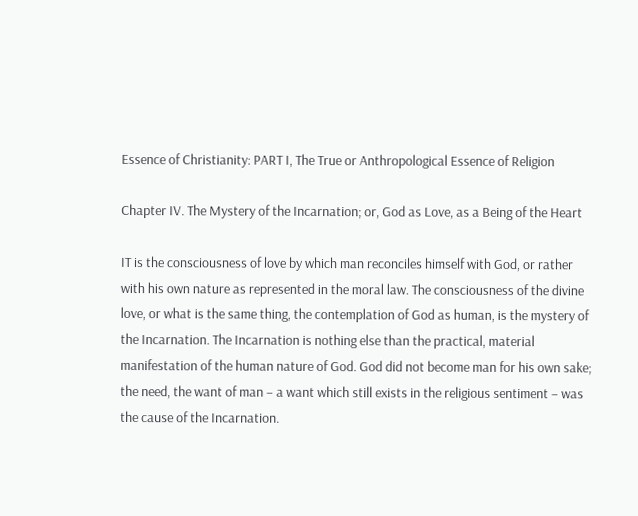Essence of Christianity: PART I, The True or Anthropological Essence of Religion

Chapter IV. The Mystery of the Incarnation; or, God as Love, as a Being of the Heart

IT is the consciousness of love by which man reconciles himself with God, or rather with his own nature as represented in the moral law. The consciousness of the divine love, or what is the same thing, the contemplation of God as human, is the mystery of the Incarnation. The Incarnation is nothing else than the practical, material manifestation of the human nature of God. God did not become man for his own sake; the need, the want of man – a want which still exists in the religious sentiment – was the cause of the Incarnation.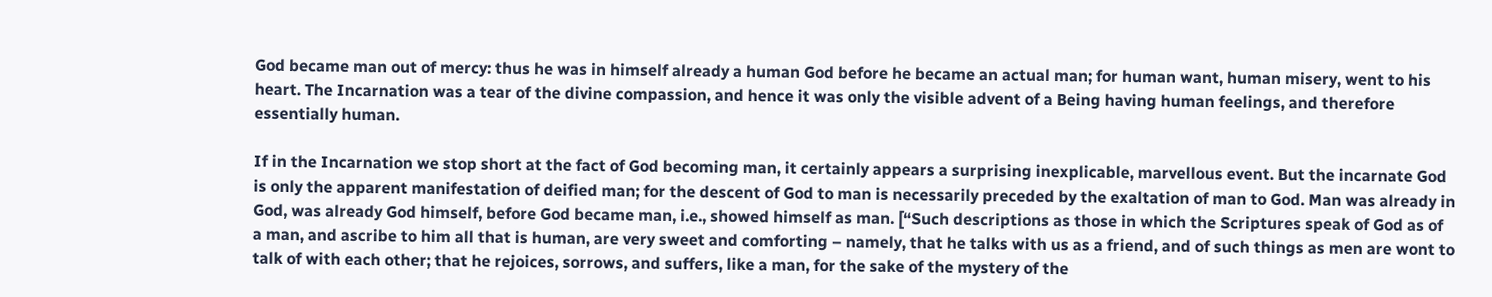God became man out of mercy: thus he was in himself already a human God before he became an actual man; for human want, human misery, went to his heart. The Incarnation was a tear of the divine compassion, and hence it was only the visible advent of a Being having human feelings, and therefore essentially human.

If in the Incarnation we stop short at the fact of God becoming man, it certainly appears a surprising inexplicable, marvellous event. But the incarnate God is only the apparent manifestation of deified man; for the descent of God to man is necessarily preceded by the exaltation of man to God. Man was already in God, was already God himself, before God became man, i.e., showed himself as man. [“Such descriptions as those in which the Scriptures speak of God as of a man, and ascribe to him all that is human, are very sweet and comforting – namely, that he talks with us as a friend, and of such things as men are wont to talk of with each other; that he rejoices, sorrows, and suffers, like a man, for the sake of the mystery of the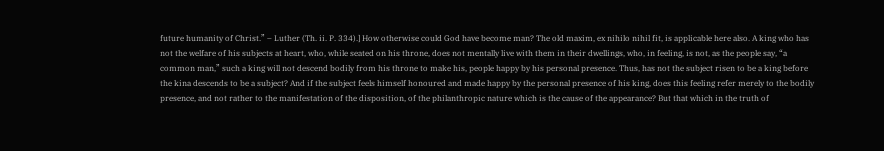future humanity of Christ.” – Luther (Th. ii. P. 334).] How otherwise could God have become man? The old maxim, ex nihilo nihil fit, is applicable here also. A king who has not the welfare of his subjects at heart, who, while seated on his throne, does not mentally live with them in their dwellings, who, in feeling, is not, as the people say, “a common man,” such a king will not descend bodily from his throne to make his, people happy by his personal presence. Thus, has not the subject risen to be a king before the kina descends to be a subject? And if the subject feels himself honoured and made happy by the personal presence of his king, does this feeling refer merely to the bodily presence, and not rather to the manifestation of the disposition, of the philanthropic nature which is the cause of the appearance? But that which in the truth of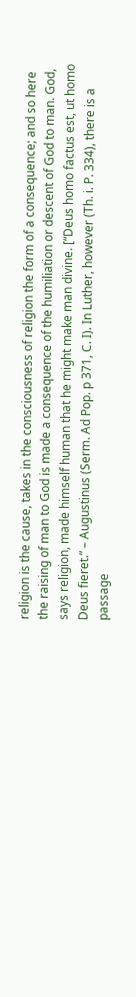religion is the cause, takes in the consciousness of religion the form of a consequence; and so here the raising of man to God is made a consequence of the humiliation or descent of God to man. God, says religion, made himself human that he might make man divine. [“Deus homo factus est, ut homo Deus fieret.” – Augustinus (Serm. Ad Pop. p 371, C. I). In Luther, however (Th. i. P. 334), there is a passage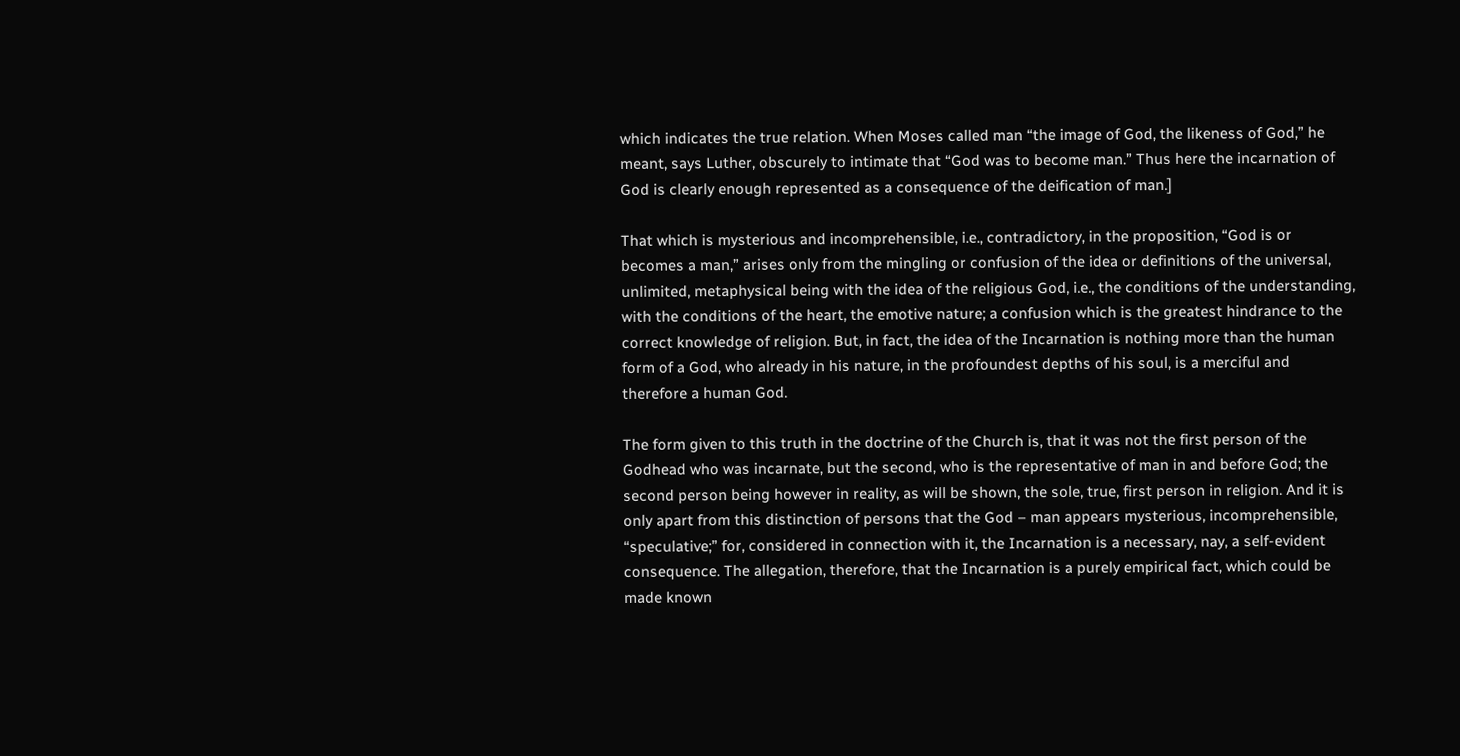which indicates the true relation. When Moses called man “the image of God, the likeness of God,” he meant, says Luther, obscurely to intimate that “God was to become man.” Thus here the incarnation of God is clearly enough represented as a consequence of the deification of man.]

That which is mysterious and incomprehensible, i.e., contradictory, in the proposition, “God is or becomes a man,” arises only from the mingling or confusion of the idea or definitions of the universal, unlimited, metaphysical being with the idea of the religious God, i.e., the conditions of the understanding, with the conditions of the heart, the emotive nature; a confusion which is the greatest hindrance to the correct knowledge of religion. But, in fact, the idea of the Incarnation is nothing more than the human form of a God, who already in his nature, in the profoundest depths of his soul, is a merciful and therefore a human God.

The form given to this truth in the doctrine of the Church is, that it was not the first person of the Godhead who was incarnate, but the second, who is the representative of man in and before God; the second person being however in reality, as will be shown, the sole, true, first person in religion. And it is only apart from this distinction of persons that the God – man appears mysterious, incomprehensible, “speculative;” for, considered in connection with it, the Incarnation is a necessary, nay, a self-evident consequence. The allegation, therefore, that the Incarnation is a purely empirical fact, which could be made known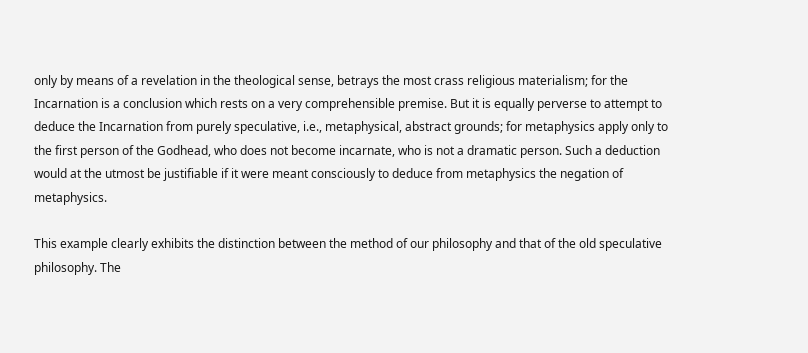only by means of a revelation in the theological sense, betrays the most crass religious materialism; for the Incarnation is a conclusion which rests on a very comprehensible premise. But it is equally perverse to attempt to deduce the Incarnation from purely speculative, i.e., metaphysical, abstract grounds; for metaphysics apply only to the first person of the Godhead, who does not become incarnate, who is not a dramatic person. Such a deduction would at the utmost be justifiable if it were meant consciously to deduce from metaphysics the negation of metaphysics.

This example clearly exhibits the distinction between the method of our philosophy and that of the old speculative philosophy. The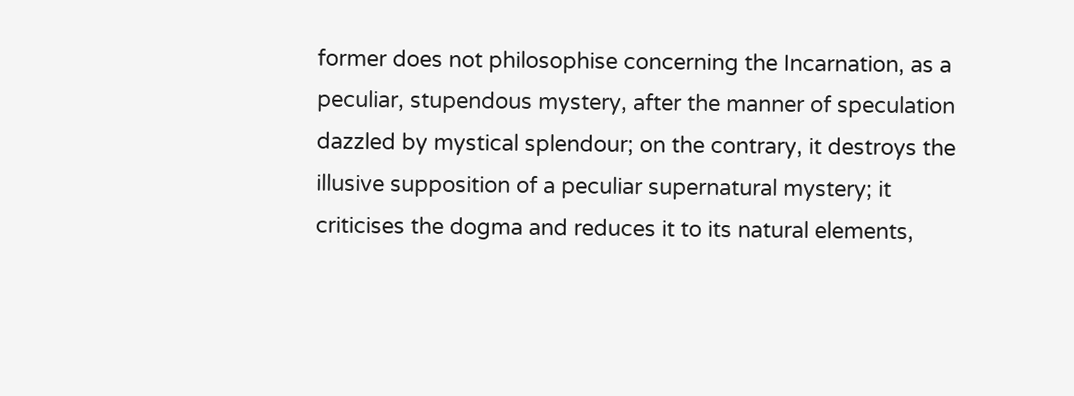former does not philosophise concerning the Incarnation, as a peculiar, stupendous mystery, after the manner of speculation dazzled by mystical splendour; on the contrary, it destroys the illusive supposition of a peculiar supernatural mystery; it criticises the dogma and reduces it to its natural elements,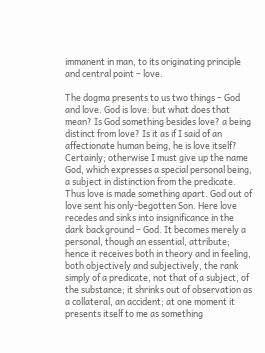immanent in man, to its originating principle and central point – love.

The dogma presents to us two things – God and love. God is love: but what does that mean? Is God something besides love? a being distinct from love? Is it as if I said of an affectionate human being, he is love itself? Certainly; otherwise I must give up the name God, which expresses a special personal being, a subject in distinction from the predicate. Thus love is made something apart. God out of love sent his only-begotten Son. Here love recedes and sinks into insignificance in the dark background – God. It becomes merely a personal, though an essential, attribute; hence it receives both in theory and in feeling, both objectively and subjectively, the rank simply of a predicate, not that of a subject, of the substance; it shrinks out of observation as a collateral, an accident; at one moment it presents itself to me as something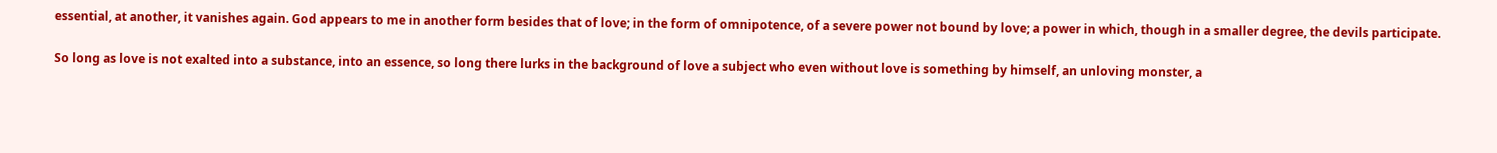essential, at another, it vanishes again. God appears to me in another form besides that of love; in the form of omnipotence, of a severe power not bound by love; a power in which, though in a smaller degree, the devils participate.

So long as love is not exalted into a substance, into an essence, so long there lurks in the background of love a subject who even without love is something by himself, an unloving monster, a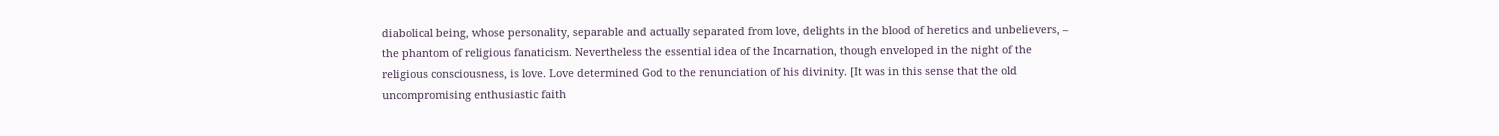diabolical being, whose personality, separable and actually separated from love, delights in the blood of heretics and unbelievers, – the phantom of religious fanaticism. Nevertheless the essential idea of the Incarnation, though enveloped in the night of the religious consciousness, is love. Love determined God to the renunciation of his divinity. [It was in this sense that the old uncompromising enthusiastic faith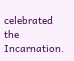celebrated the Incarnation.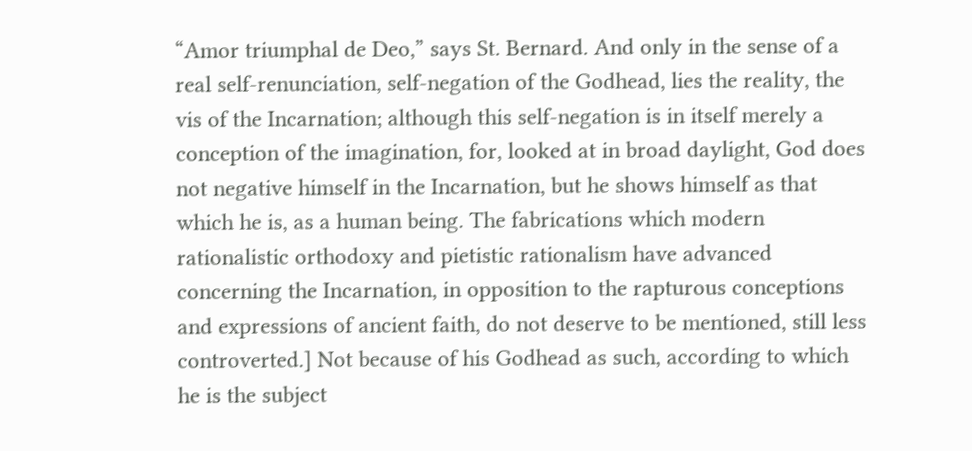“Amor triumphal de Deo,” says St. Bernard. And only in the sense of a real self-renunciation, self-negation of the Godhead, lies the reality, the vis of the Incarnation; although this self-negation is in itself merely a conception of the imagination, for, looked at in broad daylight, God does not negative himself in the Incarnation, but he shows himself as that which he is, as a human being. The fabrications which modern rationalistic orthodoxy and pietistic rationalism have advanced concerning the Incarnation, in opposition to the rapturous conceptions and expressions of ancient faith, do not deserve to be mentioned, still less controverted.] Not because of his Godhead as such, according to which he is the subject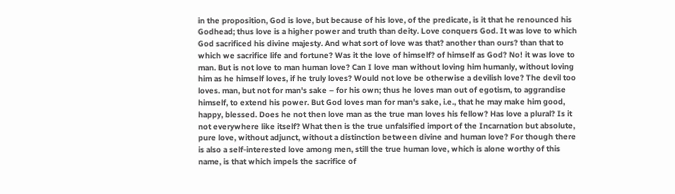in the proposition, God is love, but because of his love, of the predicate, is it that he renounced his Godhead; thus love is a higher power and truth than deity. Love conquers God. It was love to which God sacrificed his divine majesty. And what sort of love was that? another than ours? than that to which we sacrifice life and fortune? Was it the love of himself? of himself as God? No! it was love to man. But is not love to man human love? Can I love man without loving him humanly, without loving him as he himself loves, if he truly loves? Would not love be otherwise a devilish love? The devil too loves. man, but not for man's sake – for his own; thus he loves man out of egotism, to aggrandise himself, to extend his power. But God loves man for man's sake, i.e., that he may make him good, happy, blessed. Does he not then love man as the true man loves his fellow? Has love a plural? Is it not everywhere like itself? What then is the true unfalsified import of the Incarnation but absolute, pure love, without adjunct, without a distinction between divine and human love? For though there is also a self-interested love among men, still the true human love, which is alone worthy of this name, is that which impels the sacrifice of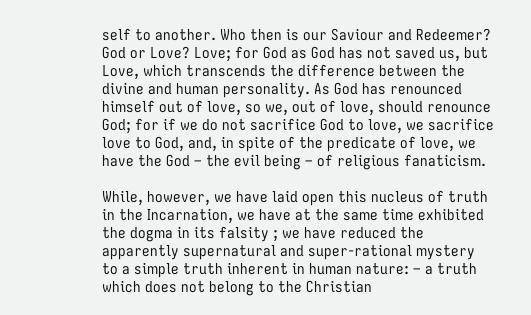self to another. Who then is our Saviour and Redeemer? God or Love? Love; for God as God has not saved us, but Love, which transcends the difference between the divine and human personality. As God has renounced himself out of love, so we, out of love, should renounce God; for if we do not sacrifice God to love, we sacrifice love to God, and, in spite of the predicate of love, we have the God – the evil being – of religious fanaticism.

While, however, we have laid open this nucleus of truth in the Incarnation, we have at the same time exhibited the dogma in its falsity ; we have reduced the apparently supernatural and super-rational mystery to a simple truth inherent in human nature: – a truth which does not belong to the Christian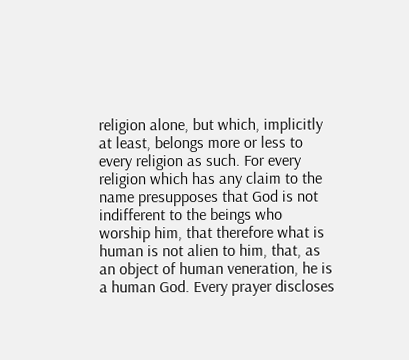religion alone, but which, implicitly at least, belongs more or less to every religion as such. For every religion which has any claim to the name presupposes that God is not indifferent to the beings who worship him, that therefore what is human is not alien to him, that, as an object of human veneration, he is a human God. Every prayer discloses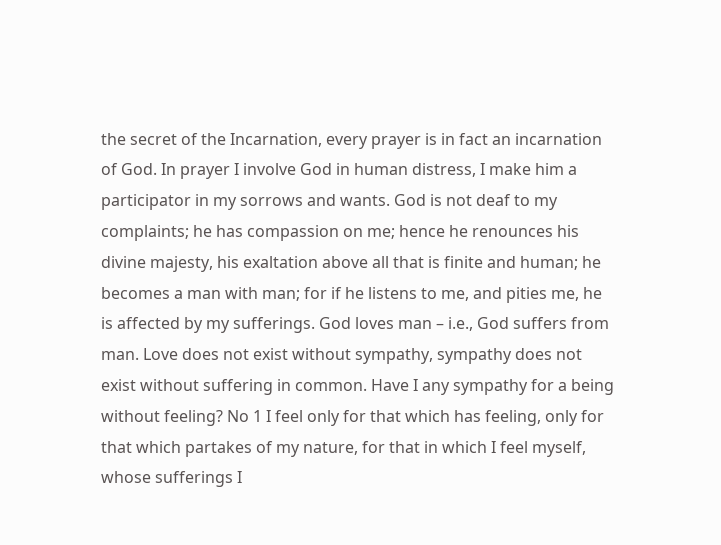the secret of the Incarnation, every prayer is in fact an incarnation of God. In prayer I involve God in human distress, I make him a participator in my sorrows and wants. God is not deaf to my complaints; he has compassion on me; hence he renounces his divine majesty, his exaltation above all that is finite and human; he becomes a man with man; for if he listens to me, and pities me, he is affected by my sufferings. God loves man – i.e., God suffers from man. Love does not exist without sympathy, sympathy does not exist without suffering in common. Have I any sympathy for a being without feeling? No 1 I feel only for that which has feeling, only for that which partakes of my nature, for that in which I feel myself, whose sufferings I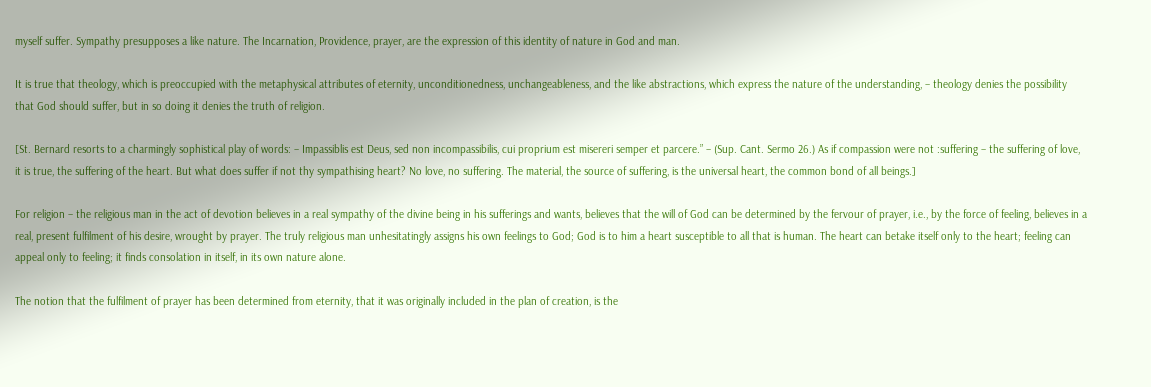myself suffer. Sympathy presupposes a like nature. The Incarnation, Providence, prayer, are the expression of this identity of nature in God and man.

It is true that theology, which is preoccupied with the metaphysical attributes of eternity, unconditionedness, unchangeableness, and the like abstractions, which express the nature of the understanding, – theology denies the possibility that God should suffer, but in so doing it denies the truth of religion.

[St. Bernard resorts to a charmingly sophistical play of words: – Impassiblis est Deus, sed non incompassibilis, cui proprium est misereri semper et parcere.” – (Sup. Cant. Sermo 26.) As if compassion were not :suffering – the suffering of love, it is true, the suffering of the heart. But what does suffer if not thy sympathising heart? No love, no suffering. The material, the source of suffering, is the universal heart, the common bond of all beings.]

For religion – the religious man in the act of devotion believes in a real sympathy of the divine being in his sufferings and wants, believes that the will of God can be determined by the fervour of prayer, i.e., by the force of feeling, believes in a real, present fulfilment of his desire, wrought by prayer. The truly religious man unhesitatingly assigns his own feelings to God; God is to him a heart susceptible to all that is human. The heart can betake itself only to the heart; feeling can appeal only to feeling; it finds consolation in itself, in its own nature alone.

The notion that the fulfilment of prayer has been determined from eternity, that it was originally included in the plan of creation, is the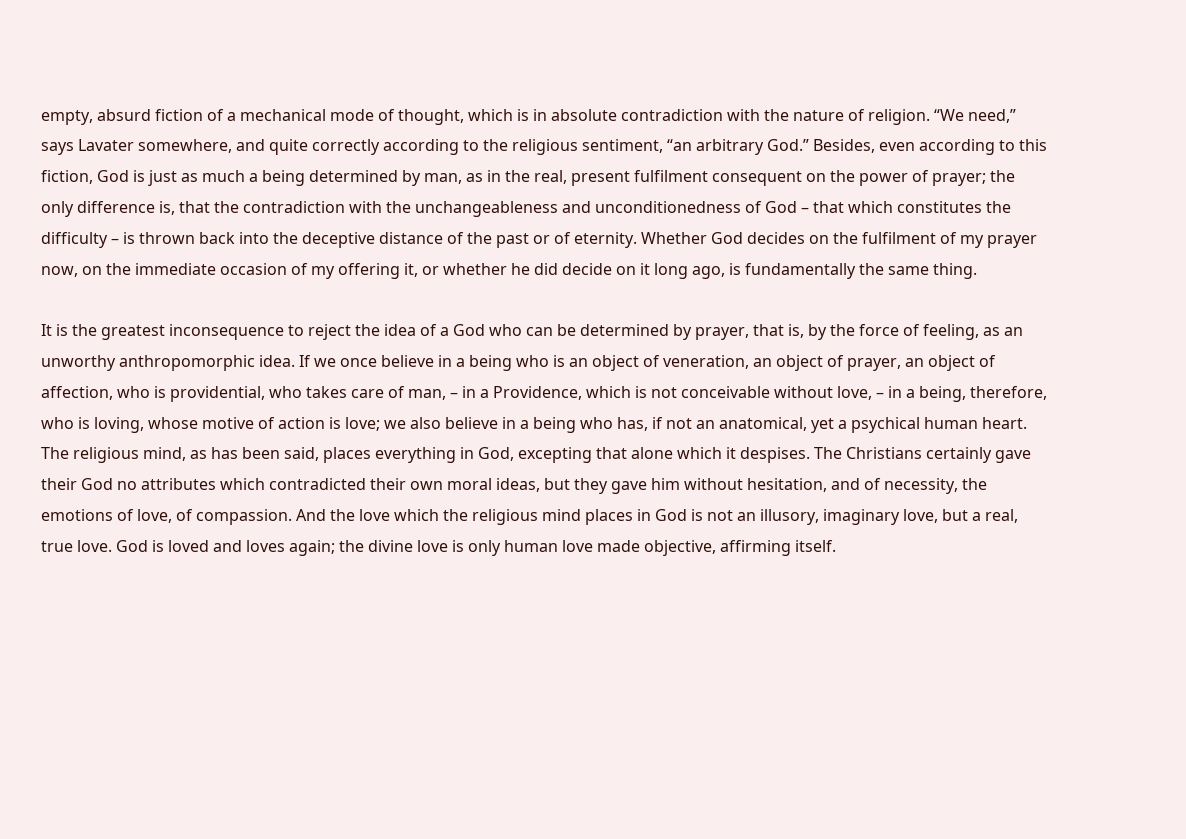empty, absurd fiction of a mechanical mode of thought, which is in absolute contradiction with the nature of religion. “We need,” says Lavater somewhere, and quite correctly according to the religious sentiment, “an arbitrary God.” Besides, even according to this fiction, God is just as much a being determined by man, as in the real, present fulfilment consequent on the power of prayer; the only difference is, that the contradiction with the unchangeableness and unconditionedness of God – that which constitutes the difficulty – is thrown back into the deceptive distance of the past or of eternity. Whether God decides on the fulfilment of my prayer now, on the immediate occasion of my offering it, or whether he did decide on it long ago, is fundamentally the same thing.

It is the greatest inconsequence to reject the idea of a God who can be determined by prayer, that is, by the force of feeling, as an unworthy anthropomorphic idea. If we once believe in a being who is an object of veneration, an object of prayer, an object of affection, who is providential, who takes care of man, – in a Providence, which is not conceivable without love, – in a being, therefore, who is loving, whose motive of action is love; we also believe in a being who has, if not an anatomical, yet a psychical human heart. The religious mind, as has been said, places everything in God, excepting that alone which it despises. The Christians certainly gave their God no attributes which contradicted their own moral ideas, but they gave him without hesitation, and of necessity, the emotions of love, of compassion. And the love which the religious mind places in God is not an illusory, imaginary love, but a real, true love. God is loved and loves again; the divine love is only human love made objective, affirming itself.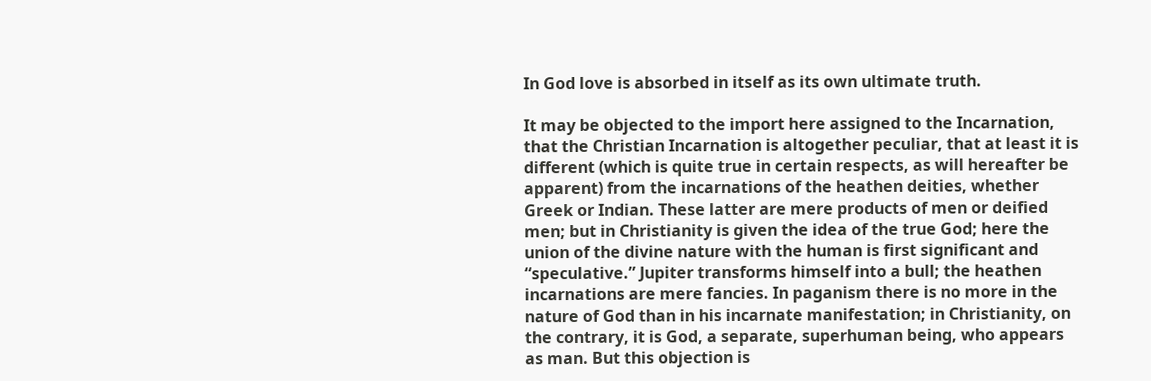In God love is absorbed in itself as its own ultimate truth.

It may be objected to the import here assigned to the Incarnation, that the Christian Incarnation is altogether peculiar, that at least it is different (which is quite true in certain respects, as will hereafter be apparent) from the incarnations of the heathen deities, whether Greek or Indian. These latter are mere products of men or deified men; but in Christianity is given the idea of the true God; here the union of the divine nature with the human is first significant and “speculative.” Jupiter transforms himself into a bull; the heathen incarnations are mere fancies. In paganism there is no more in the nature of God than in his incarnate manifestation; in Christianity, on the contrary, it is God, a separate, superhuman being, who appears as man. But this objection is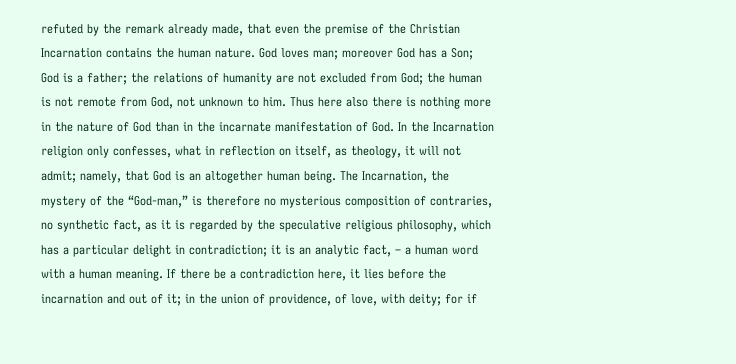refuted by the remark already made, that even the premise of the Christian Incarnation contains the human nature. God loves man; moreover God has a Son; God is a father; the relations of humanity are not excluded from God; the human is not remote from God, not unknown to him. Thus here also there is nothing more in the nature of God than in the incarnate manifestation of God. In the Incarnation religion only confesses, what in reflection on itself, as theology, it will not admit; namely, that God is an altogether human being. The Incarnation, the mystery of the “God-man,” is therefore no mysterious composition of contraries, no synthetic fact, as it is regarded by the speculative religious philosophy, which has a particular delight in contradiction; it is an analytic fact, – a human word with a human meaning. If there be a contradiction here, it lies before the incarnation and out of it; in the union of providence, of love, with deity; for if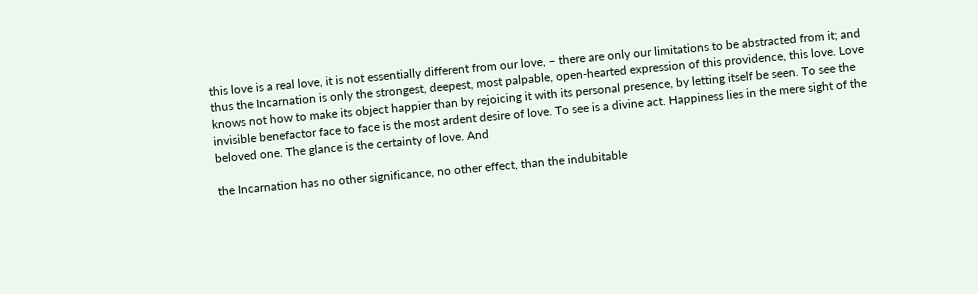this love is a real love, it is not essentially different from our love, – there are only our limitations to be abstracted from it; and thus the Incarnation is only the strongest, deepest, most palpable, open-hearted expression of this providence, this love. Love knows not how to make its object happier than by rejoicing it with its personal presence, by letting itself be seen. To see the invisible benefactor face to face is the most ardent desire of love. To see is a divine act. Happiness lies in the mere sight of the beloved one. The glance is the certainty of love. And

the Incarnation has no other significance, no other effect, than the indubitable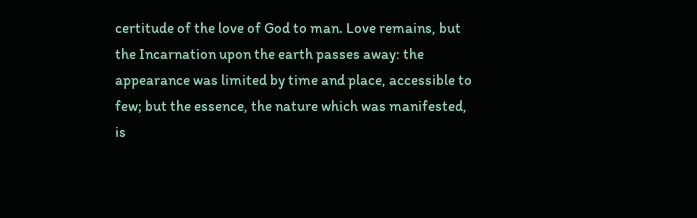certitude of the love of God to man. Love remains, but the Incarnation upon the earth passes away: the appearance was limited by time and place, accessible to few; but the essence, the nature which was manifested, is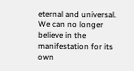eternal and universal. We can no longer believe in the manifestation for its own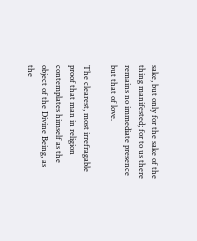sake, but only for the sake of the thing manifested; for to us there remains no immediate presence but that of love.

The clearest, most irrefragable proof that man in religion contemplates himself as the object of the Divine Being, as the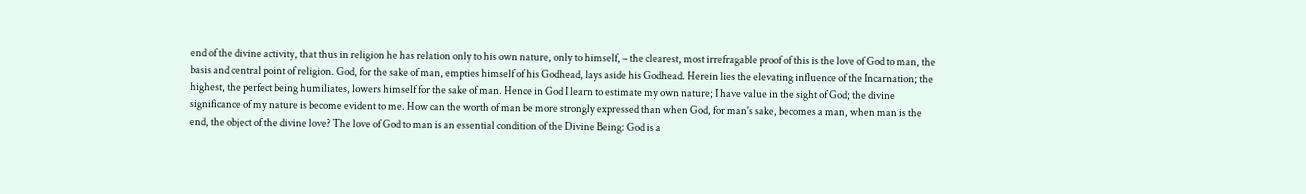end of the divine activity, that thus in religion he has relation only to his own nature, only to himself, – the clearest, most irrefragable proof of this is the love of God to man, the basis and central point of religion. God, for the sake of man, empties himself of his Godhead, lays aside his Godhead. Herein lies the elevating influence of the Incarnation; the highest, the perfect being humiliates, lowers himself for the sake of man. Hence in God I learn to estimate my own nature; I have value in the sight of God; the divine significance of my nature is become evident to me. How can the worth of man be more strongly expressed than when God, for man's sake, becomes a man, when man is the end, the object of the divine love? The love of God to man is an essential condition of the Divine Being: God is a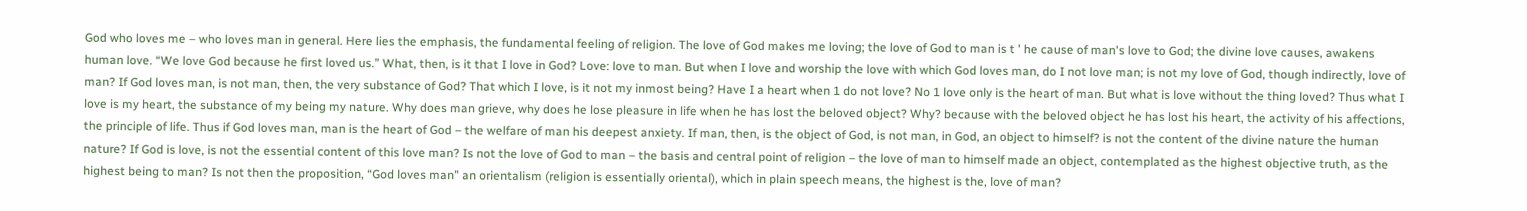God who loves me – who loves man in general. Here lies the emphasis, the fundamental feeling of religion. The love of God makes me loving; the love of God to man is t ' he cause of man's love to God; the divine love causes, awakens human love. “We love God because he first loved us.” What, then, is it that I love in God? Love: love to man. But when I love and worship the love with which God loves man, do I not love man; is not my love of God, though indirectly, love of man? If God loves man, is not man, then, the very substance of God? That which I love, is it not my inmost being? Have I a heart when 1 do not love? No 1 love only is the heart of man. But what is love without the thing loved? Thus what I love is my heart, the substance of my being my nature. Why does man grieve, why does he lose pleasure in life when he has lost the beloved object? Why? because with the beloved object he has lost his heart, the activity of his affections, the principle of life. Thus if God loves man, man is the heart of God – the welfare of man his deepest anxiety. If man, then, is the object of God, is not man, in God, an object to himself? is not the content of the divine nature the human nature? If God is love, is not the essential content of this love man? Is not the love of God to man – the basis and central point of religion – the love of man to himself made an object, contemplated as the highest objective truth, as the highest being to man? Is not then the proposition, “God loves man” an orientalism (religion is essentially oriental), which in plain speech means, the highest is the, love of man?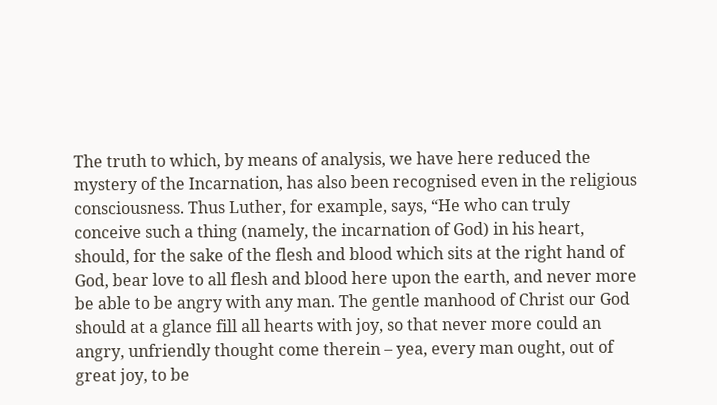The truth to which, by means of analysis, we have here reduced the mystery of the Incarnation, has also been recognised even in the religious consciousness. Thus Luther, for example, says, “He who can truly conceive such a thing (namely, the incarnation of God) in his heart, should, for the sake of the flesh and blood which sits at the right hand of God, bear love to all flesh and blood here upon the earth, and never more be able to be angry with any man. The gentle manhood of Christ our God should at a glance fill all hearts with joy, so that never more could an angry, unfriendly thought come therein – yea, every man ought, out of great joy, to be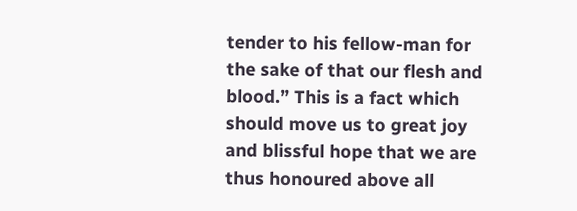tender to his fellow-man for the sake of that our flesh and blood.” This is a fact which should move us to great joy and blissful hope that we are thus honoured above all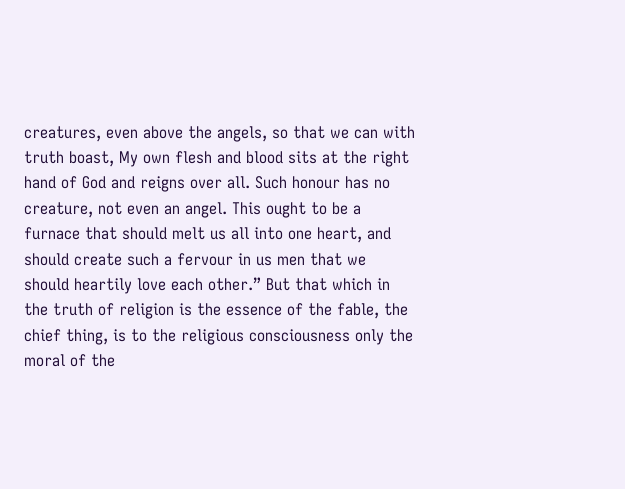creatures, even above the angels, so that we can with truth boast, My own flesh and blood sits at the right hand of God and reigns over all. Such honour has no creature, not even an angel. This ought to be a furnace that should melt us all into one heart, and should create such a fervour in us men that we should heartily love each other.” But that which in the truth of religion is the essence of the fable, the chief thing, is to the religious consciousness only the moral of the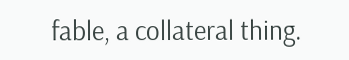fable, a collateral thing.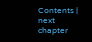Contents | next chapter